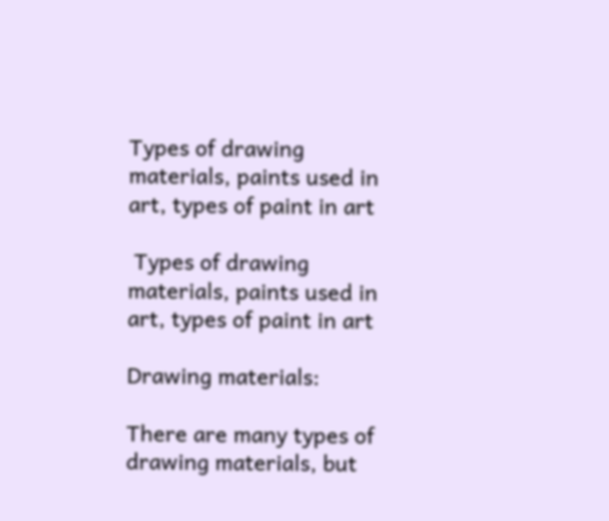Types of drawing materials, paints used in art, types of paint in art

 Types of drawing materials, paints used in art, types of paint in art

Drawing materials:

There are many types of drawing materials, but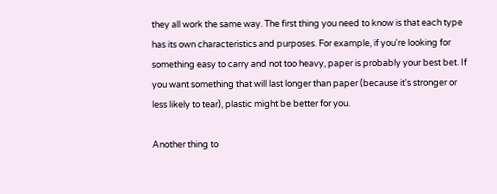they all work the same way. The first thing you need to know is that each type has its own characteristics and purposes. For example, if you're looking for something easy to carry and not too heavy, paper is probably your best bet. If you want something that will last longer than paper (because it's stronger or less likely to tear), plastic might be better for you.

Another thing to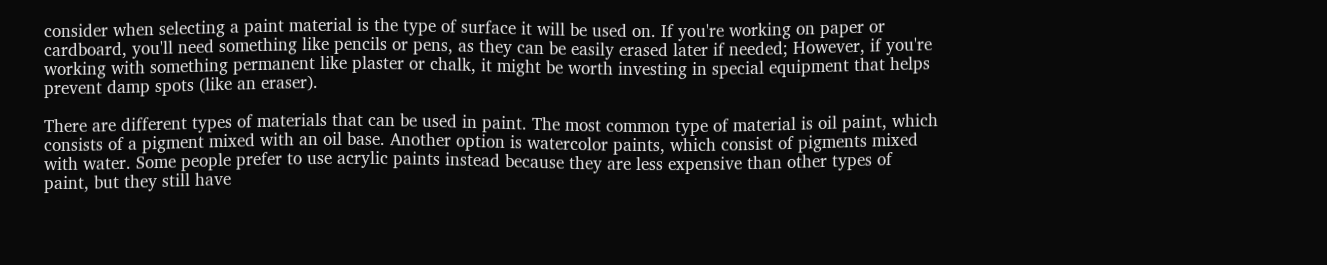consider when selecting a paint material is the type of surface it will be used on. If you're working on paper or cardboard, you'll need something like pencils or pens, as they can be easily erased later if needed; However, if you're working with something permanent like plaster or chalk, it might be worth investing in special equipment that helps prevent damp spots (like an eraser).

There are different types of materials that can be used in paint. The most common type of material is oil paint, which consists of a pigment mixed with an oil base. Another option is watercolor paints, which consist of pigments mixed with water. Some people prefer to use acrylic paints instead because they are less expensive than other types of paint, but they still have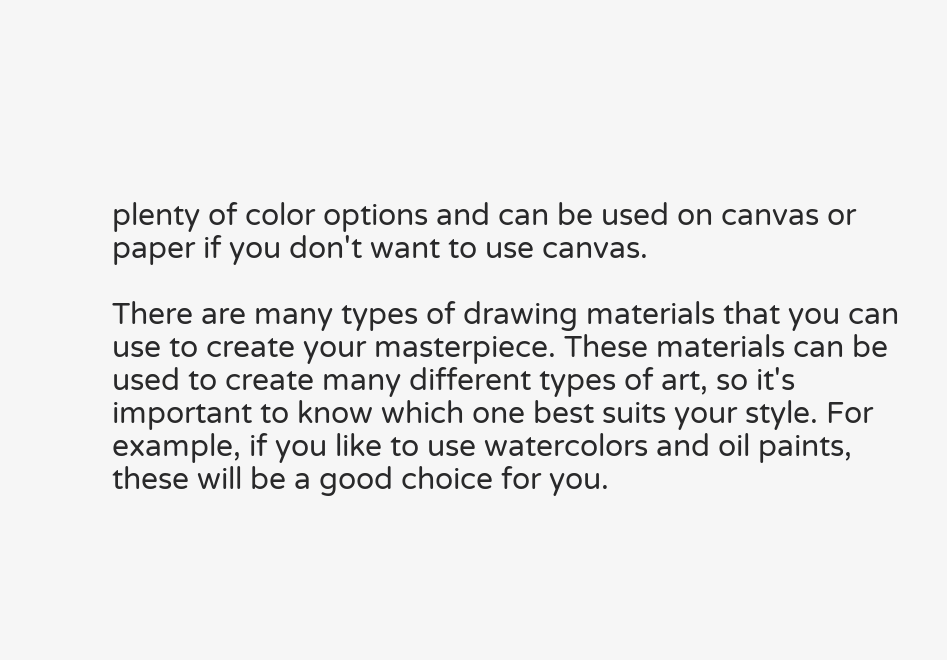plenty of color options and can be used on canvas or paper if you don't want to use canvas.

There are many types of drawing materials that you can use to create your masterpiece. These materials can be used to create many different types of art, so it's important to know which one best suits your style. For example, if you like to use watercolors and oil paints, these will be a good choice for you.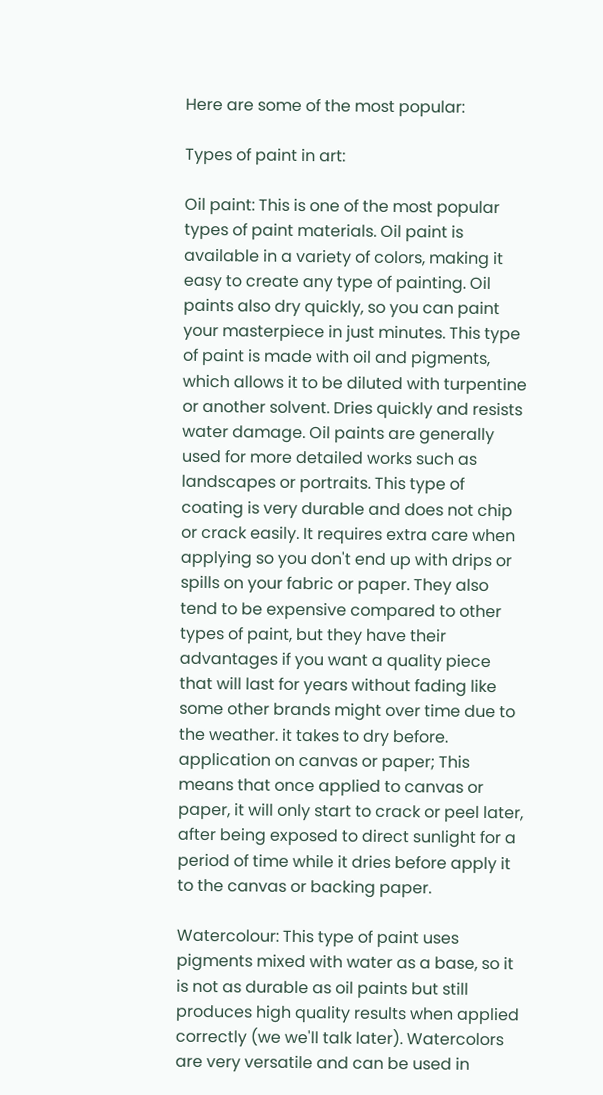Here are some of the most popular:

Types of paint in art:

Oil paint: This is one of the most popular types of paint materials. Oil paint is available in a variety of colors, making it easy to create any type of painting. Oil paints also dry quickly, so you can paint your masterpiece in just minutes. This type of paint is made with oil and pigments, which allows it to be diluted with turpentine or another solvent. Dries quickly and resists water damage. Oil paints are generally used for more detailed works such as landscapes or portraits. This type of coating is very durable and does not chip or crack easily. It requires extra care when applying so you don't end up with drips or spills on your fabric or paper. They also tend to be expensive compared to other types of paint, but they have their advantages if you want a quality piece that will last for years without fading like some other brands might over time due to the weather. it takes to dry before. application on canvas or paper; This means that once applied to canvas or paper, it will only start to crack or peel later, after being exposed to direct sunlight for a period of time while it dries before apply it to the canvas or backing paper.

Watercolour: This type of paint uses pigments mixed with water as a base, so it is not as durable as oil paints but still produces high quality results when applied correctly (we we'll talk later). Watercolors are very versatile and can be used in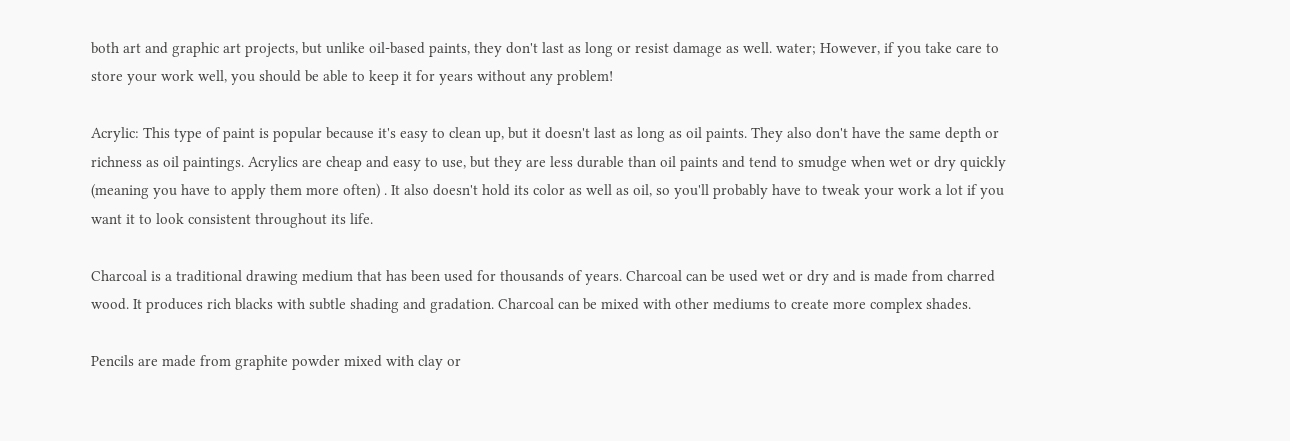both art and graphic art projects, but unlike oil-based paints, they don't last as long or resist damage as well. water; However, if you take care to store your work well, you should be able to keep it for years without any problem!

Acrylic: This type of paint is popular because it's easy to clean up, but it doesn't last as long as oil paints. They also don't have the same depth or richness as oil paintings. Acrylics are cheap and easy to use, but they are less durable than oil paints and tend to smudge when wet or dry quickly (meaning you have to apply them more often) . It also doesn't hold its color as well as oil, so you'll probably have to tweak your work a lot if you want it to look consistent throughout its life.

Charcoal is a traditional drawing medium that has been used for thousands of years. Charcoal can be used wet or dry and is made from charred wood. It produces rich blacks with subtle shading and gradation. Charcoal can be mixed with other mediums to create more complex shades.

Pencils are made from graphite powder mixed with clay or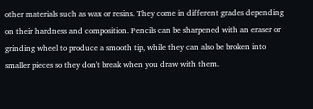other materials such as wax or resins. They come in different grades depending on their hardness and composition. Pencils can be sharpened with an eraser or grinding wheel to produce a smooth tip, while they can also be broken into smaller pieces so they don't break when you draw with them.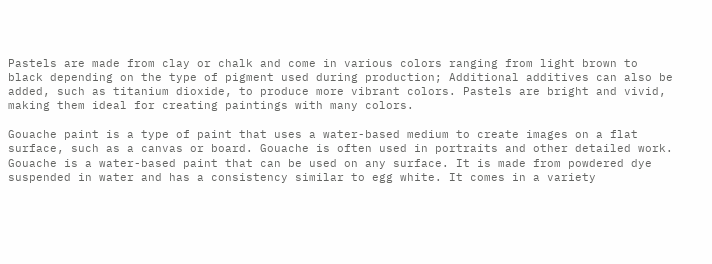Pastels are made from clay or chalk and come in various colors ranging from light brown to black depending on the type of pigment used during production; Additional additives can also be added, such as titanium dioxide, to produce more vibrant colors. Pastels are bright and vivid, making them ideal for creating paintings with many colors.

Gouache paint is a type of paint that uses a water-based medium to create images on a flat surface, such as a canvas or board. Gouache is often used in portraits and other detailed work. Gouache is a water-based paint that can be used on any surface. It is made from powdered dye suspended in water and has a consistency similar to egg white. It comes in a variety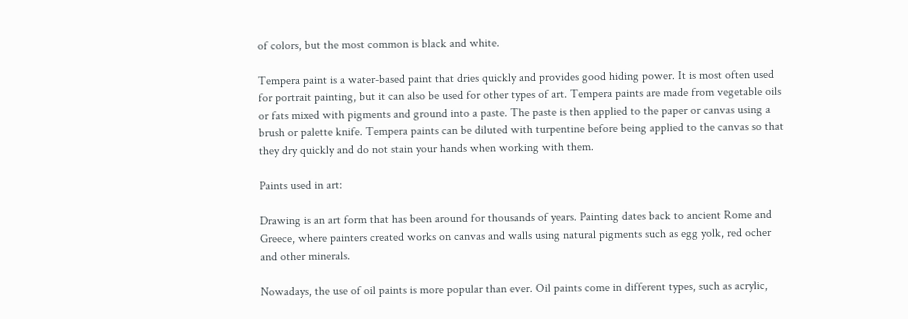of colors, but the most common is black and white.

Tempera paint is a water-based paint that dries quickly and provides good hiding power. It is most often used for portrait painting, but it can also be used for other types of art. Tempera paints are made from vegetable oils or fats mixed with pigments and ground into a paste. The paste is then applied to the paper or canvas using a brush or palette knife. Tempera paints can be diluted with turpentine before being applied to the canvas so that they dry quickly and do not stain your hands when working with them.

Paints used in art:

Drawing is an art form that has been around for thousands of years. Painting dates back to ancient Rome and Greece, where painters created works on canvas and walls using natural pigments such as egg yolk, red ocher and other minerals.

Nowadays, the use of oil paints is more popular than ever. Oil paints come in different types, such as acrylic,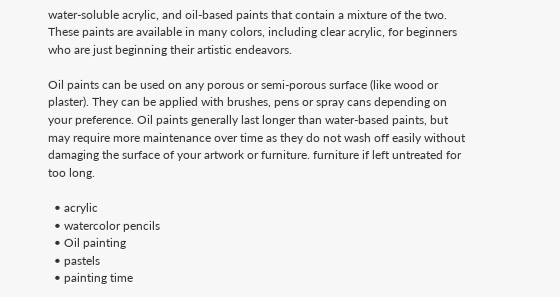water-soluble acrylic, and oil-based paints that contain a mixture of the two. These paints are available in many colors, including clear acrylic, for beginners who are just beginning their artistic endeavors.

Oil paints can be used on any porous or semi-porous surface (like wood or plaster). They can be applied with brushes, pens or spray cans depending on your preference. Oil paints generally last longer than water-based paints, but may require more maintenance over time as they do not wash off easily without damaging the surface of your artwork or furniture. furniture if left untreated for too long.

  • acrylic
  • watercolor pencils
  • Oil painting
  • pastels
  • painting time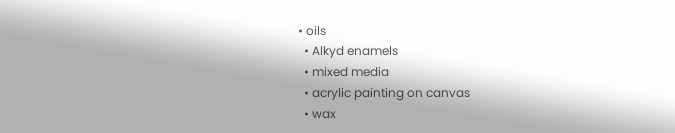• oils
  • Alkyd enamels
  • mixed media
  • acrylic painting on canvas
  • wax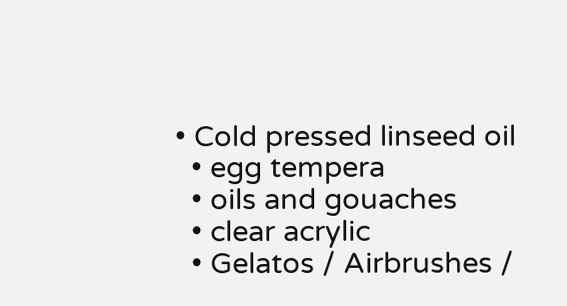• Cold pressed linseed oil
  • egg tempera
  • oils and gouaches
  • clear acrylic
  • Gelatos / Airbrushes /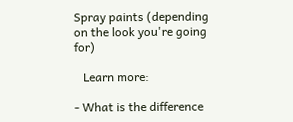Spray paints (depending on the look you're going for)

   Learn more:

- What is the difference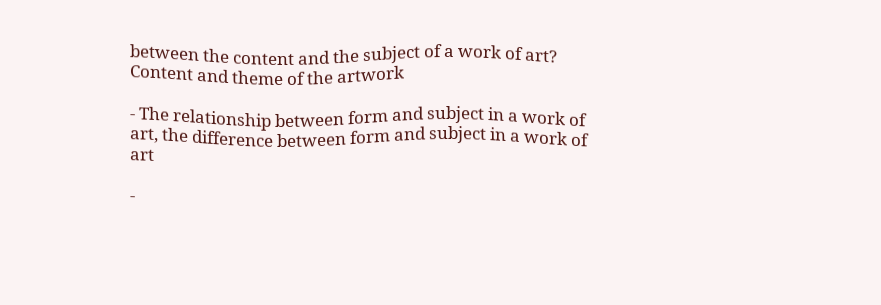between the content and the subject of a work of art? Content and theme of the artwork

- The relationship between form and subject in a work of art, the difference between form and subject in a work of art

-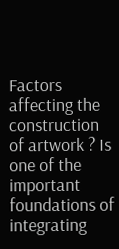Factors affecting the construction of artwork ? Is one of the important foundations of integrating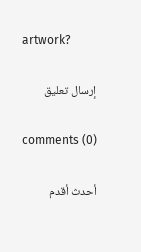artwork?

إرسال تعليق

comments (0)

أحدث أقدم